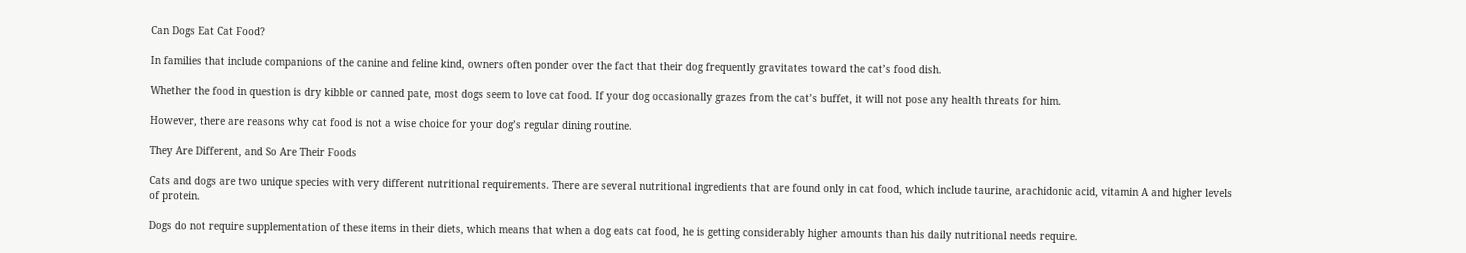Can Dogs Eat Cat Food?

In families that include companions of the canine and feline kind, owners often ponder over the fact that their dog frequently gravitates toward the cat’s food dish.

Whether the food in question is dry kibble or canned pate, most dogs seem to love cat food. If your dog occasionally grazes from the cat’s buffet, it will not pose any health threats for him.

However, there are reasons why cat food is not a wise choice for your dog’s regular dining routine.

They Are Different, and So Are Their Foods

Cats and dogs are two unique species with very different nutritional requirements. There are several nutritional ingredients that are found only in cat food, which include taurine, arachidonic acid, vitamin A and higher levels of protein.

Dogs do not require supplementation of these items in their diets, which means that when a dog eats cat food, he is getting considerably higher amounts than his daily nutritional needs require.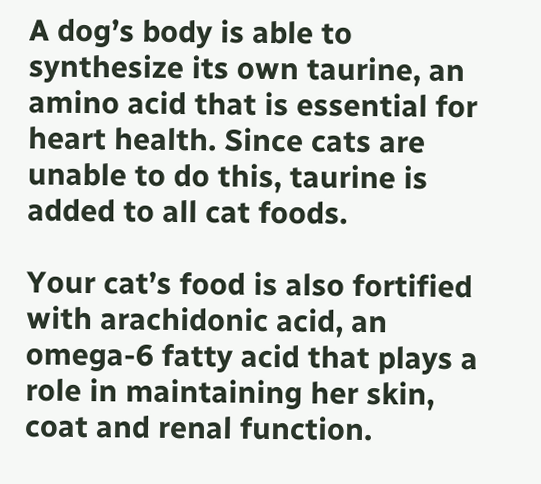A dog’s body is able to synthesize its own taurine, an amino acid that is essential for heart health. Since cats are unable to do this, taurine is added to all cat foods.

Your cat’s food is also fortified with arachidonic acid, an omega-6 fatty acid that plays a role in maintaining her skin, coat and renal function.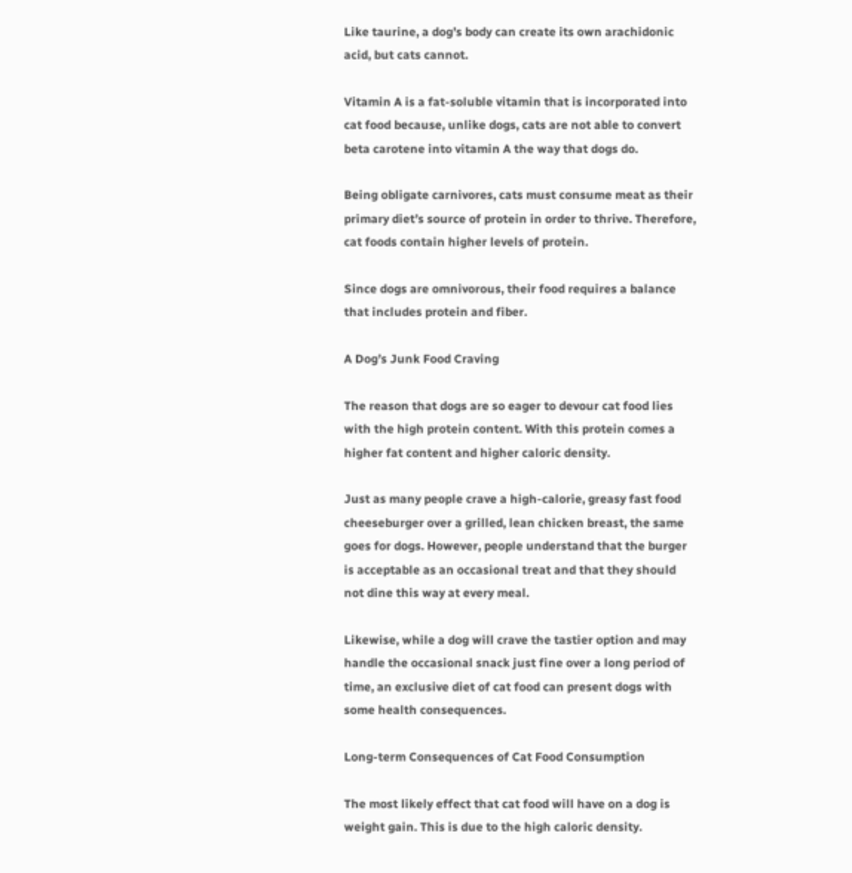Like taurine, a dog’s body can create its own arachidonic acid, but cats cannot.

Vitamin A is a fat-soluble vitamin that is incorporated into cat food because, unlike dogs, cats are not able to convert beta carotene into vitamin A the way that dogs do.

Being obligate carnivores, cats must consume meat as their primary diet’s source of protein in order to thrive. Therefore, cat foods contain higher levels of protein.

Since dogs are omnivorous, their food requires a balance that includes protein and fiber.

A Dog’s Junk Food Craving

The reason that dogs are so eager to devour cat food lies with the high protein content. With this protein comes a higher fat content and higher caloric density.

Just as many people crave a high-calorie, greasy fast food cheeseburger over a grilled, lean chicken breast, the same goes for dogs. However, people understand that the burger is acceptable as an occasional treat and that they should not dine this way at every meal.

Likewise, while a dog will crave the tastier option and may handle the occasional snack just fine over a long period of time, an exclusive diet of cat food can present dogs with some health consequences.

Long-term Consequences of Cat Food Consumption

The most likely effect that cat food will have on a dog is weight gain. This is due to the high caloric density.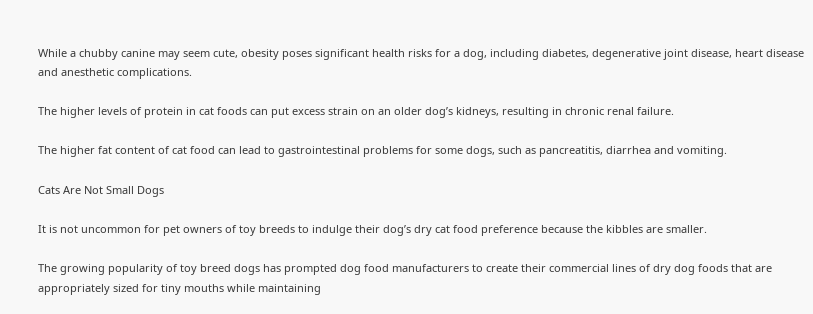While a chubby canine may seem cute, obesity poses significant health risks for a dog, including diabetes, degenerative joint disease, heart disease and anesthetic complications.

The higher levels of protein in cat foods can put excess strain on an older dog’s kidneys, resulting in chronic renal failure.

The higher fat content of cat food can lead to gastrointestinal problems for some dogs, such as pancreatitis, diarrhea and vomiting.

Cats Are Not Small Dogs

It is not uncommon for pet owners of toy breeds to indulge their dog’s dry cat food preference because the kibbles are smaller.

The growing popularity of toy breed dogs has prompted dog food manufacturers to create their commercial lines of dry dog foods that are appropriately sized for tiny mouths while maintaining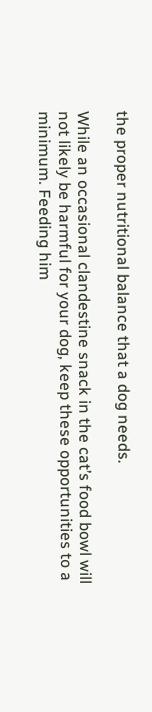the proper nutritional balance that a dog needs.

While an occasional clandestine snack in the cat’s food bowl will not likely be harmful for your dog, keep these opportunities to a minimum. Feeding him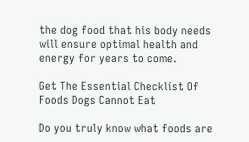the dog food that his body needs will ensure optimal health and energy for years to come.

Get The Essential Checklist Of Foods Dogs Cannot Eat

Do you truly know what foods are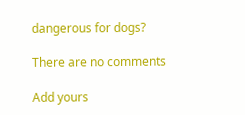dangerous for dogs?

There are no comments

Add yours